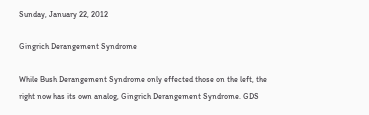Sunday, January 22, 2012

Gingrich Derangement Syndrome

While Bush Derangement Syndrome only effected those on the left, the right now has its own analog, Gingrich Derangement Syndrome. GDS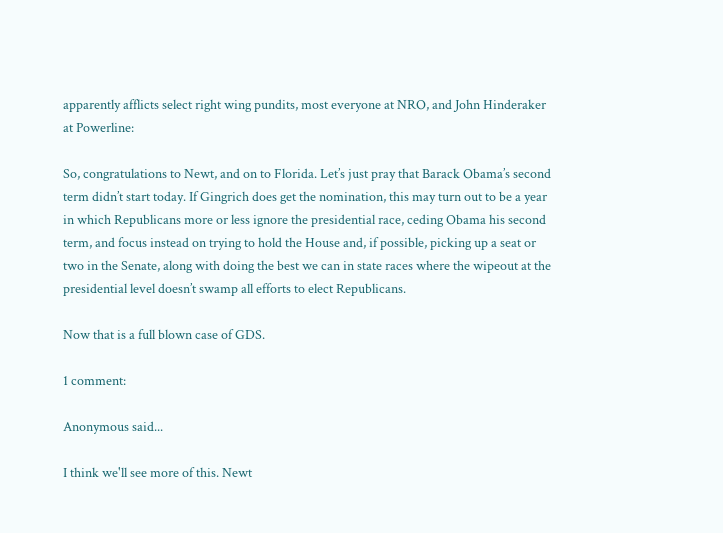apparently afflicts select right wing pundits, most everyone at NRO, and John Hinderaker at Powerline:

So, congratulations to Newt, and on to Florida. Let’s just pray that Barack Obama’s second term didn’t start today. If Gingrich does get the nomination, this may turn out to be a year in which Republicans more or less ignore the presidential race, ceding Obama his second term, and focus instead on trying to hold the House and, if possible, picking up a seat or two in the Senate, along with doing the best we can in state races where the wipeout at the presidential level doesn’t swamp all efforts to elect Republicans.

Now that is a full blown case of GDS.

1 comment:

Anonymous said...

I think we'll see more of this. Newt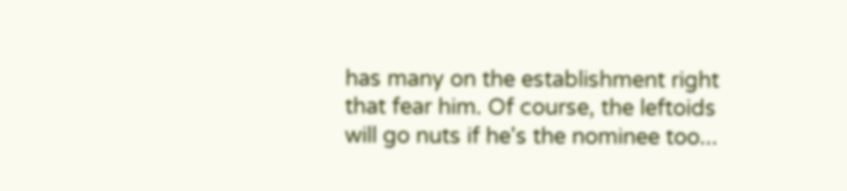has many on the establishment right that fear him. Of course, the leftoids will go nuts if he's the nominee too...